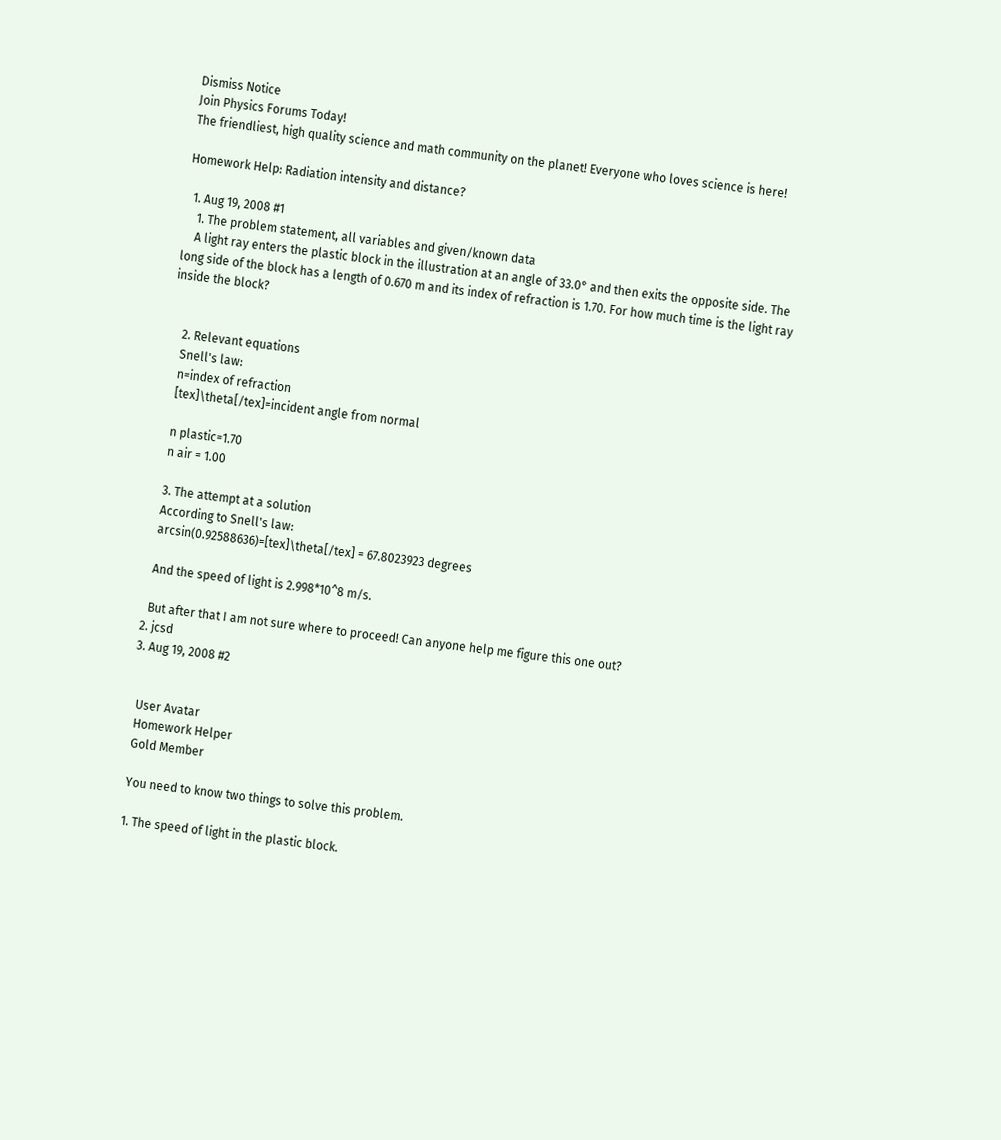Dismiss Notice
Join Physics Forums Today!
The friendliest, high quality science and math community on the planet! Everyone who loves science is here!

Homework Help: Radiation intensity and distance?

  1. Aug 19, 2008 #1
    1. The problem statement, all variables and given/known data
    A light ray enters the plastic block in the illustration at an angle of 33.0° and then exits the opposite side. The long side of the block has a length of 0.670 m and its index of refraction is 1.70. For how much time is the light ray inside the block?


    2. Relevant equations
    Snell's law:
    n=index of refraction
    [tex]\theta[/tex]=incident angle from normal

    n plastic=1.70
    n air = 1.00

    3. The attempt at a solution
    According to Snell's law:
    arcsin(0.92588636)=[tex]\theta[/tex] = 67.8023923 degrees

    And the speed of light is 2.998*10^8 m/s.

    But after that I am not sure where to proceed! Can anyone help me figure this one out?
  2. jcsd
  3. Aug 19, 2008 #2


    User Avatar
    Homework Helper
    Gold Member

    You need to know two things to solve this problem.

    1. The speed of light in the plastic block.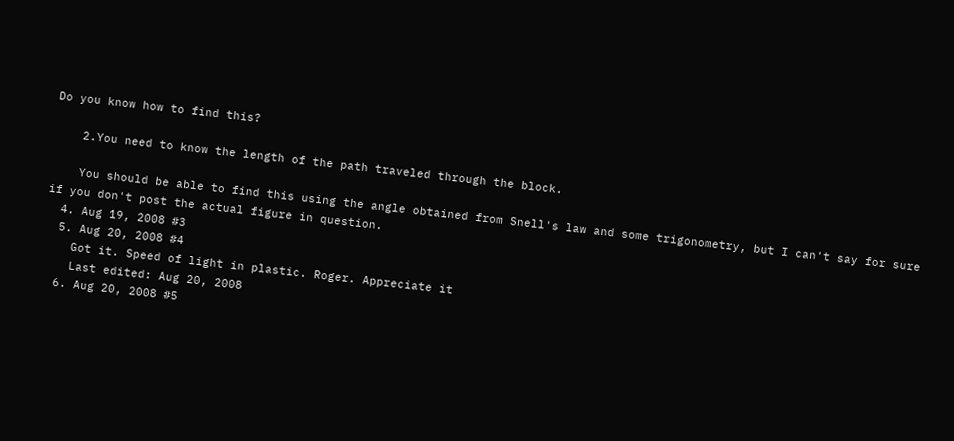Do you know how to find this?

    2.You need to know the length of the path traveled through the block.

    You should be able to find this using the angle obtained from Snell's law and some trigonometry, but I can't say for sure if you don't post the actual figure in question.
  4. Aug 19, 2008 #3
  5. Aug 20, 2008 #4
    Got it. Speed of light in plastic. Roger. Appreciate it
    Last edited: Aug 20, 2008
  6. Aug 20, 2008 #5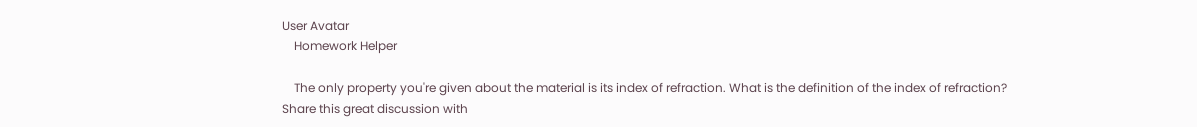User Avatar
    Homework Helper

    The only property you're given about the material is its index of refraction. What is the definition of the index of refraction?
Share this great discussion with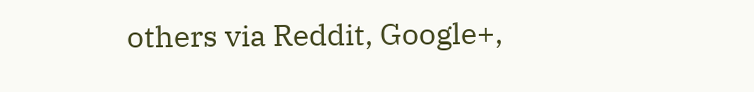others via Reddit, Google+,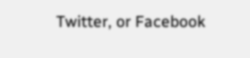Twitter, or Facebook